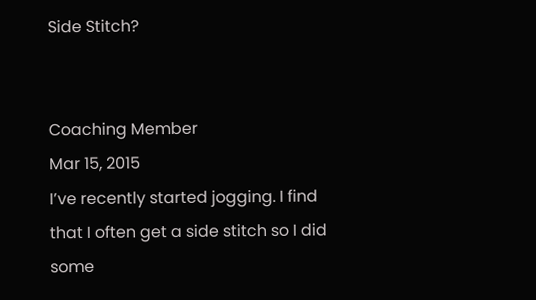Side Stitch?


Coaching Member
Mar 15, 2015
I’ve recently started jogging. I find that I often get a side stitch so I did some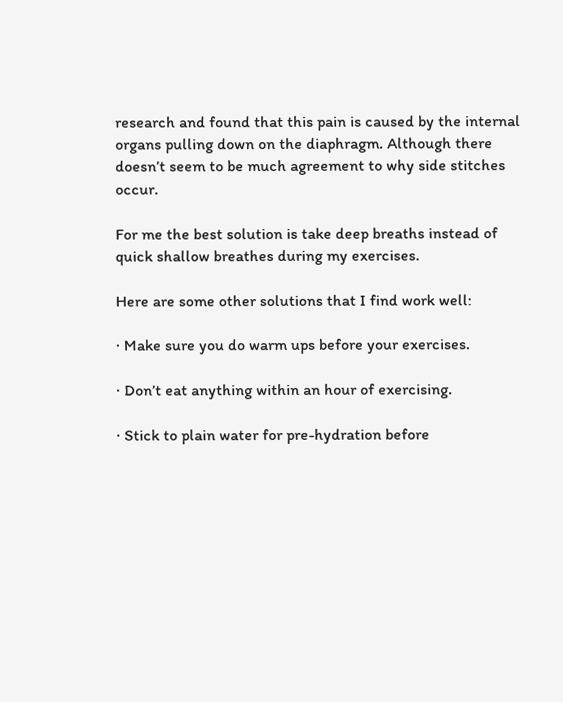research and found that this pain is caused by the internal organs pulling down on the diaphragm. Although there doesn’t seem to be much agreement to why side stitches occur.

For me the best solution is take deep breaths instead of quick shallow breathes during my exercises.

Here are some other solutions that I find work well:

· Make sure you do warm ups before your exercises.

· Don’t eat anything within an hour of exercising.

· Stick to plain water for pre-hydration before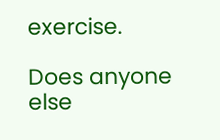exercise.

Does anyone else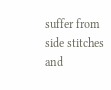suffer from side stitches and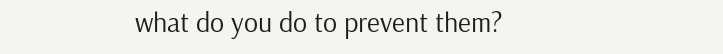what do you do to prevent them?